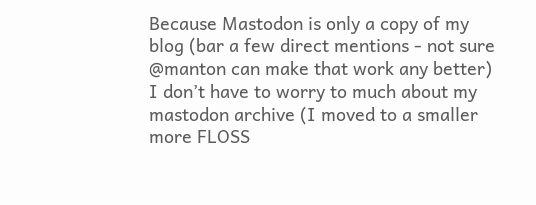Because Mastodon is only a copy of my blog (bar a few direct mentions - not sure @manton can make that work any better) I don’t have to worry to much about my mastodon archive (I moved to a smaller more FLOSS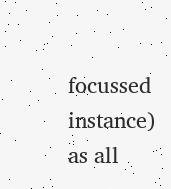focussed instance) as all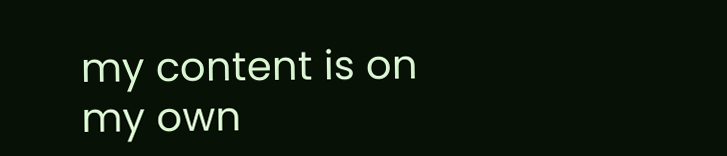my content is on my own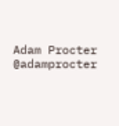Adam Procter @adamprocter